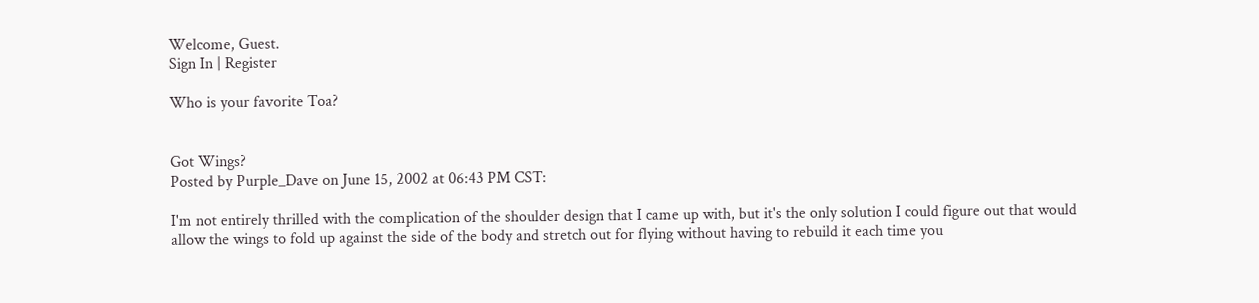Welcome, Guest.
Sign In | Register

Who is your favorite Toa?


Got Wings?
Posted by Purple_Dave on June 15, 2002 at 06:43 PM CST:

I'm not entirely thrilled with the complication of the shoulder design that I came up with, but it's the only solution I could figure out that would allow the wings to fold up against the side of the body and stretch out for flying without having to rebuild it each time you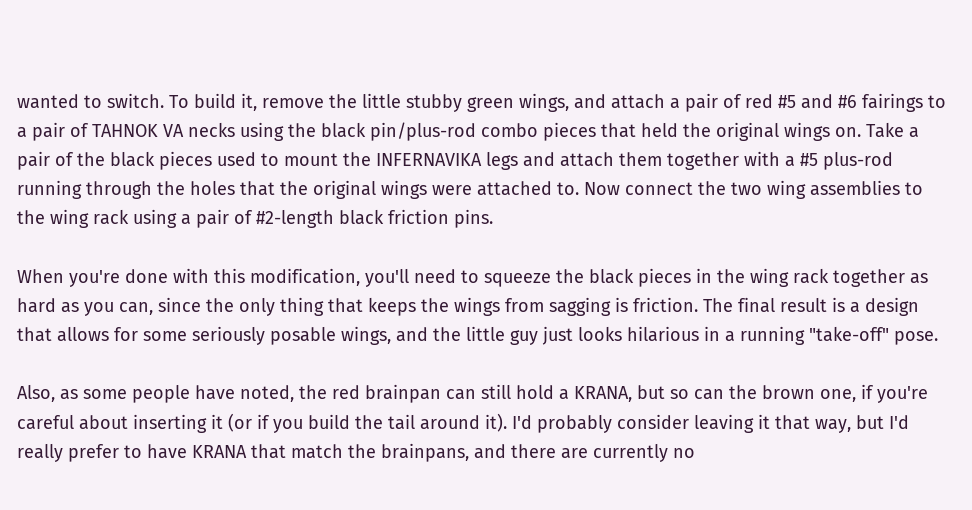wanted to switch. To build it, remove the little stubby green wings, and attach a pair of red #5 and #6 fairings to a pair of TAHNOK VA necks using the black pin/plus-rod combo pieces that held the original wings on. Take a pair of the black pieces used to mount the INFERNAVIKA legs and attach them together with a #5 plus-rod running through the holes that the original wings were attached to. Now connect the two wing assemblies to the wing rack using a pair of #2-length black friction pins.

When you're done with this modification, you'll need to squeeze the black pieces in the wing rack together as hard as you can, since the only thing that keeps the wings from sagging is friction. The final result is a design that allows for some seriously posable wings, and the little guy just looks hilarious in a running "take-off" pose.

Also, as some people have noted, the red brainpan can still hold a KRANA, but so can the brown one, if you're careful about inserting it (or if you build the tail around it). I'd probably consider leaving it that way, but I'd really prefer to have KRANA that match the brainpans, and there are currently no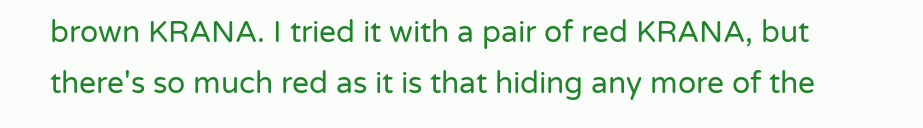brown KRANA. I tried it with a pair of red KRANA, but there's so much red as it is that hiding any more of the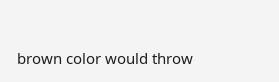brown color would throw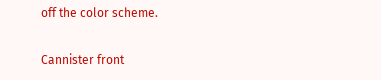off the color scheme.

Cannister front